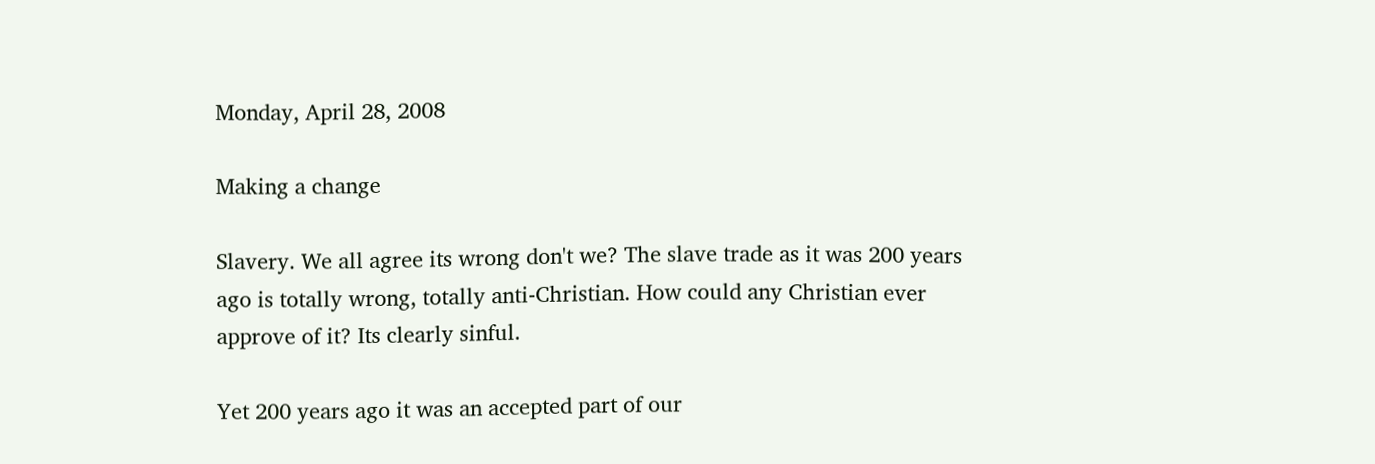Monday, April 28, 2008

Making a change

Slavery. We all agree its wrong don't we? The slave trade as it was 200 years ago is totally wrong, totally anti-Christian. How could any Christian ever approve of it? Its clearly sinful.

Yet 200 years ago it was an accepted part of our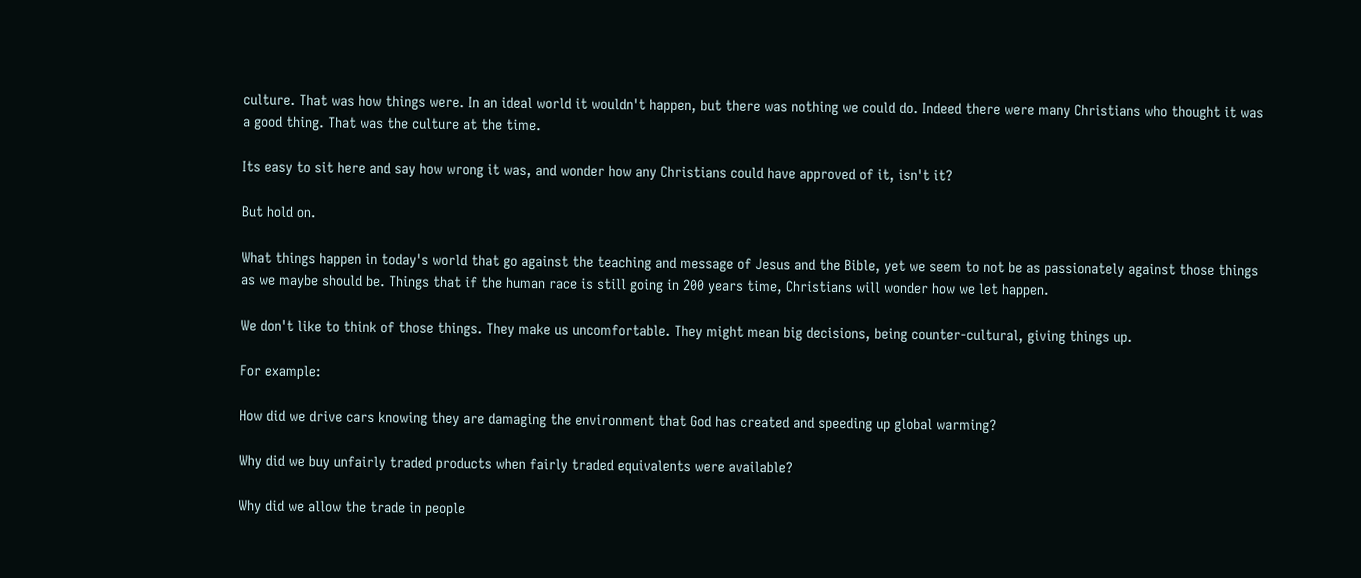culture. That was how things were. In an ideal world it wouldn't happen, but there was nothing we could do. Indeed there were many Christians who thought it was a good thing. That was the culture at the time.

Its easy to sit here and say how wrong it was, and wonder how any Christians could have approved of it, isn't it?

But hold on.

What things happen in today's world that go against the teaching and message of Jesus and the Bible, yet we seem to not be as passionately against those things as we maybe should be. Things that if the human race is still going in 200 years time, Christians will wonder how we let happen.

We don't like to think of those things. They make us uncomfortable. They might mean big decisions, being counter-cultural, giving things up.

For example:

How did we drive cars knowing they are damaging the environment that God has created and speeding up global warming?

Why did we buy unfairly traded products when fairly traded equivalents were available?

Why did we allow the trade in people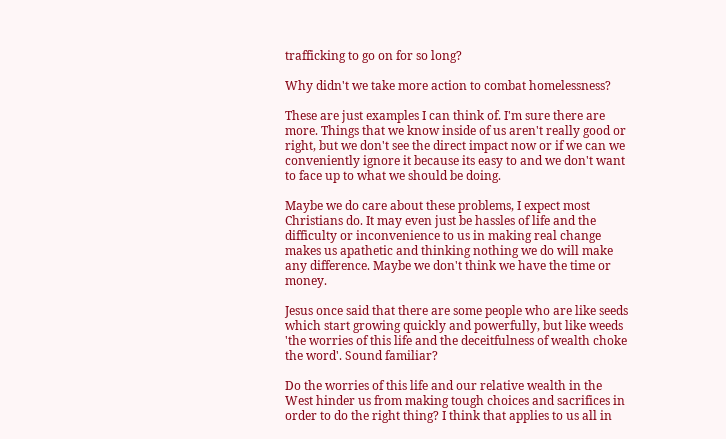trafficking to go on for so long?

Why didn't we take more action to combat homelessness?

These are just examples I can think of. I'm sure there are more. Things that we know inside of us aren't really good or right, but we don't see the direct impact now or if we can we conveniently ignore it because its easy to and we don't want to face up to what we should be doing.

Maybe we do care about these problems, I expect most Christians do. It may even just be hassles of life and the difficulty or inconvenience to us in making real change makes us apathetic and thinking nothing we do will make any difference. Maybe we don't think we have the time or money.

Jesus once said that there are some people who are like seeds which start growing quickly and powerfully, but like weeds 'the worries of this life and the deceitfulness of wealth choke the word'. Sound familiar?

Do the worries of this life and our relative wealth in the West hinder us from making tough choices and sacrifices in order to do the right thing? I think that applies to us all in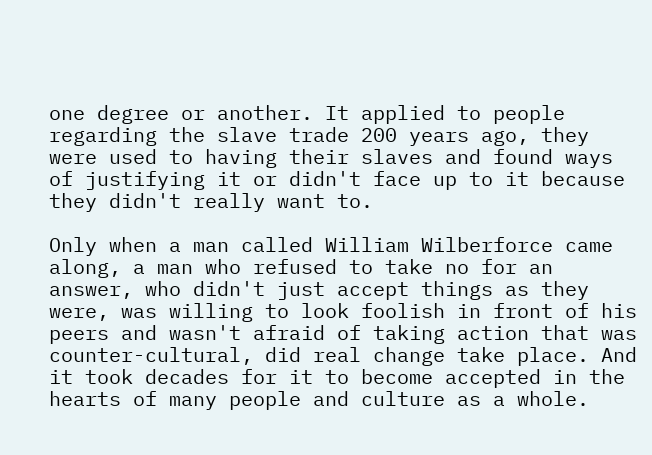one degree or another. It applied to people regarding the slave trade 200 years ago, they were used to having their slaves and found ways of justifying it or didn't face up to it because they didn't really want to.

Only when a man called William Wilberforce came along, a man who refused to take no for an answer, who didn't just accept things as they were, was willing to look foolish in front of his peers and wasn't afraid of taking action that was counter-cultural, did real change take place. And it took decades for it to become accepted in the hearts of many people and culture as a whole.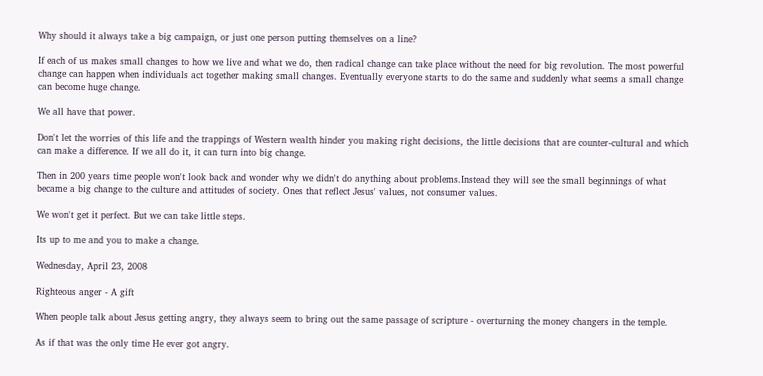Why should it always take a big campaign, or just one person putting themselves on a line?

If each of us makes small changes to how we live and what we do, then radical change can take place without the need for big revolution. The most powerful change can happen when individuals act together making small changes. Eventually everyone starts to do the same and suddenly what seems a small change can become huge change.

We all have that power.

Don't let the worries of this life and the trappings of Western wealth hinder you making right decisions, the little decisions that are counter-cultural and which can make a difference. If we all do it, it can turn into big change.

Then in 200 years time people won't look back and wonder why we didn't do anything about problems.Instead they will see the small beginnings of what became a big change to the culture and attitudes of society. Ones that reflect Jesus' values, not consumer values.

We won't get it perfect. But we can take little steps.

Its up to me and you to make a change.

Wednesday, April 23, 2008

Righteous anger - A gift

When people talk about Jesus getting angry, they always seem to bring out the same passage of scripture - overturning the money changers in the temple.

As if that was the only time He ever got angry.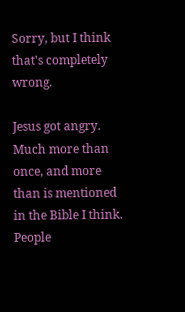Sorry, but I think that's completely wrong.

Jesus got angry. Much more than once, and more than is mentioned in the Bible I think. People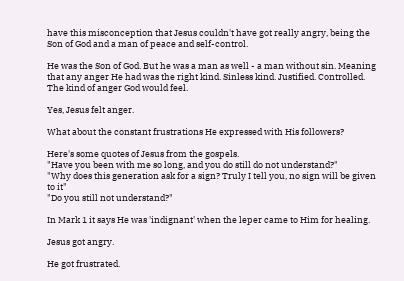have this misconception that Jesus couldn't have got really angry, being the Son of God and a man of peace and self-control.

He was the Son of God. But he was a man as well - a man without sin. Meaning that any anger He had was the right kind. Sinless kind. Justified. Controlled. The kind of anger God would feel.

Yes, Jesus felt anger.

What about the constant frustrations He expressed with His followers?

Here's some quotes of Jesus from the gospels.
"Have you been with me so long, and you do still do not understand?"
"Why does this generation ask for a sign? Truly I tell you, no sign will be given to it"
"Do you still not understand?"

In Mark 1 it says He was 'indignant' when the leper came to Him for healing.

Jesus got angry.

He got frustrated.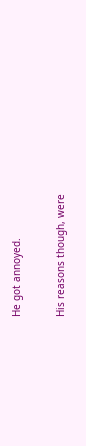He got annoyed.

His reasons though, were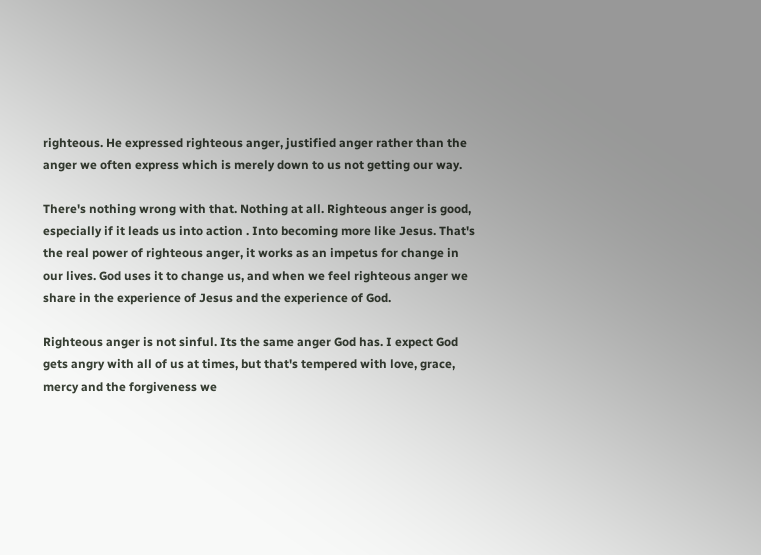righteous. He expressed righteous anger, justified anger rather than the anger we often express which is merely down to us not getting our way.

There's nothing wrong with that. Nothing at all. Righteous anger is good, especially if it leads us into action . Into becoming more like Jesus. That's the real power of righteous anger, it works as an impetus for change in our lives. God uses it to change us, and when we feel righteous anger we share in the experience of Jesus and the experience of God.

Righteous anger is not sinful. Its the same anger God has. I expect God gets angry with all of us at times, but that's tempered with love, grace, mercy and the forgiveness we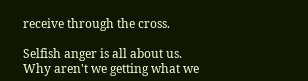receive through the cross.

Selfish anger is all about us. Why aren't we getting what we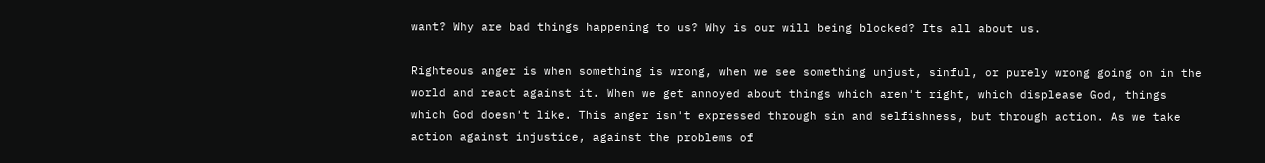want? Why are bad things happening to us? Why is our will being blocked? Its all about us.

Righteous anger is when something is wrong, when we see something unjust, sinful, or purely wrong going on in the world and react against it. When we get annoyed about things which aren't right, which displease God, things which God doesn't like. This anger isn't expressed through sin and selfishness, but through action. As we take action against injustice, against the problems of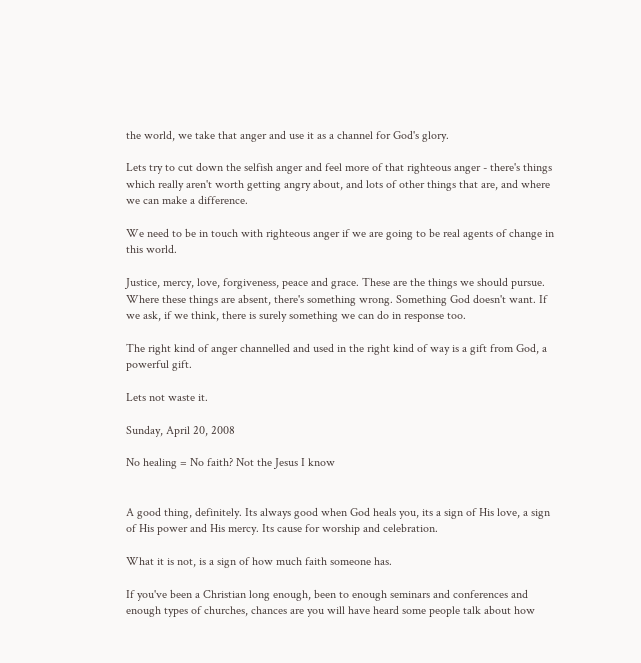the world, we take that anger and use it as a channel for God's glory.

Lets try to cut down the selfish anger and feel more of that righteous anger - there's things which really aren't worth getting angry about, and lots of other things that are, and where we can make a difference.

We need to be in touch with righteous anger if we are going to be real agents of change in this world.

Justice, mercy, love, forgiveness, peace and grace. These are the things we should pursue. Where these things are absent, there's something wrong. Something God doesn't want. If we ask, if we think, there is surely something we can do in response too.

The right kind of anger channelled and used in the right kind of way is a gift from God, a powerful gift.

Lets not waste it.

Sunday, April 20, 2008

No healing = No faith? Not the Jesus I know


A good thing, definitely. Its always good when God heals you, its a sign of His love, a sign of His power and His mercy. Its cause for worship and celebration.

What it is not, is a sign of how much faith someone has.

If you've been a Christian long enough, been to enough seminars and conferences and enough types of churches, chances are you will have heard some people talk about how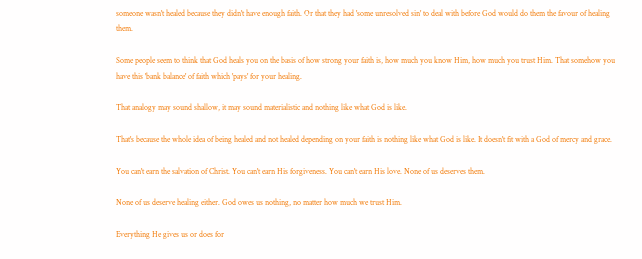someone wasn't healed because they didn't have enough faith. Or that they had 'some unresolved sin' to deal with before God would do them the favour of healing them.

Some people seem to think that God heals you on the basis of how strong your faith is, how much you know Him, how much you trust Him. That somehow you have this 'bank balance' of faith which 'pays' for your healing.

That analogy may sound shallow, it may sound materialistic and nothing like what God is like.

That's because the whole idea of being healed and not healed depending on your faith is nothing like what God is like. It doesn't fit with a God of mercy and grace.

You can't earn the salvation of Christ. You can't earn His forgiveness. You can't earn His love. None of us deserves them.

None of us deserve healing either. God owes us nothing, no matter how much we trust Him.

Everything He gives us or does for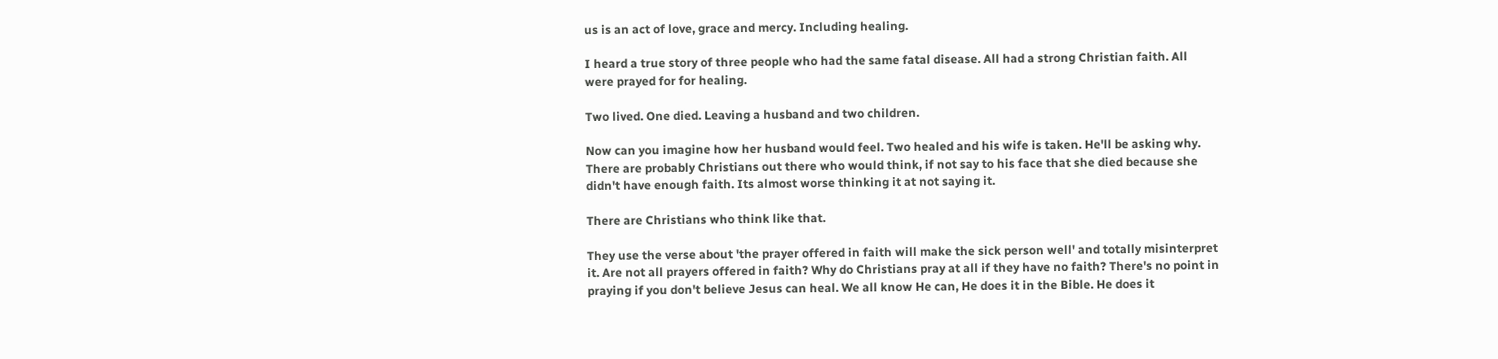us is an act of love, grace and mercy. Including healing.

I heard a true story of three people who had the same fatal disease. All had a strong Christian faith. All were prayed for for healing.

Two lived. One died. Leaving a husband and two children.

Now can you imagine how her husband would feel. Two healed and his wife is taken. He'll be asking why. There are probably Christians out there who would think, if not say to his face that she died because she didn't have enough faith. Its almost worse thinking it at not saying it.

There are Christians who think like that.

They use the verse about 'the prayer offered in faith will make the sick person well' and totally misinterpret it. Are not all prayers offered in faith? Why do Christians pray at all if they have no faith? There's no point in praying if you don't believe Jesus can heal. We all know He can, He does it in the Bible. He does it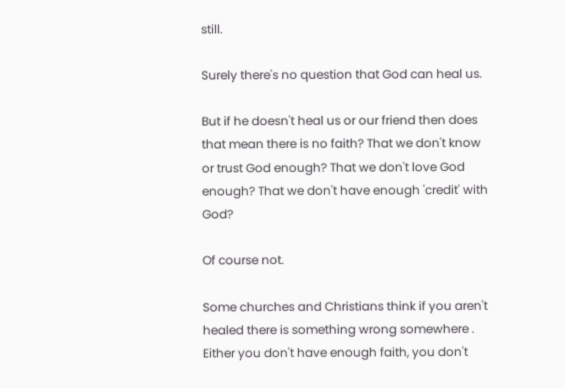still.

Surely there's no question that God can heal us.

But if he doesn't heal us or our friend then does that mean there is no faith? That we don't know or trust God enough? That we don't love God enough? That we don't have enough 'credit' with God?

Of course not.

Some churches and Christians think if you aren't healed there is something wrong somewhere . Either you don't have enough faith, you don't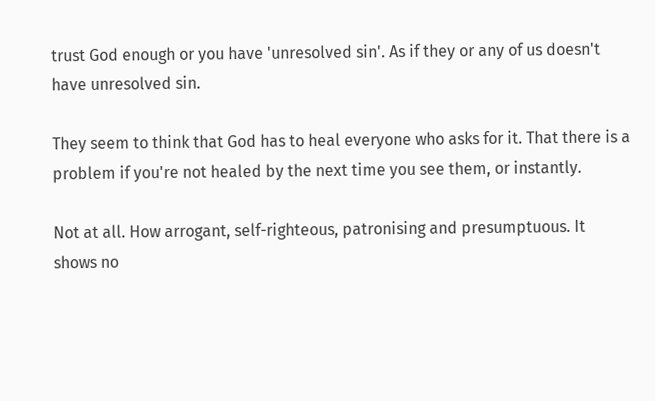trust God enough or you have 'unresolved sin'. As if they or any of us doesn't have unresolved sin.

They seem to think that God has to heal everyone who asks for it. That there is a problem if you're not healed by the next time you see them, or instantly.

Not at all. How arrogant, self-righteous, patronising and presumptuous. It shows no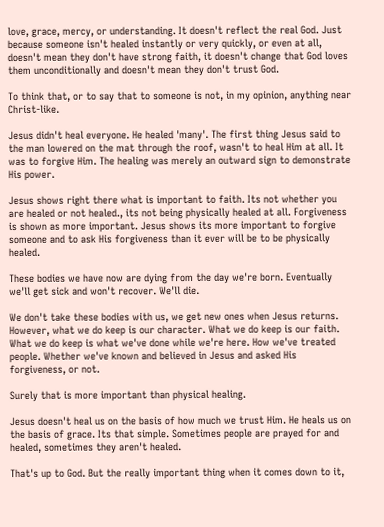love, grace, mercy, or understanding. It doesn't reflect the real God. Just because someone isn't healed instantly or very quickly, or even at all, doesn't mean they don't have strong faith, it doesn't change that God loves them unconditionally and doesn't mean they don't trust God.

To think that, or to say that to someone is not, in my opinion, anything near Christ-like.

Jesus didn't heal everyone. He healed 'many'. The first thing Jesus said to the man lowered on the mat through the roof, wasn't to heal Him at all. It was to forgive Him. The healing was merely an outward sign to demonstrate His power.

Jesus shows right there what is important to faith. Its not whether you are healed or not healed., its not being physically healed at all. Forgiveness is shown as more important. Jesus shows its more important to forgive someone and to ask His forgiveness than it ever will be to be physically healed.

These bodies we have now are dying from the day we're born. Eventually we'll get sick and won't recover. We'll die.

We don't take these bodies with us, we get new ones when Jesus returns. However, what we do keep is our character. What we do keep is our faith. What we do keep is what we've done while we're here. How we've treated people. Whether we've known and believed in Jesus and asked His forgiveness, or not.

Surely that is more important than physical healing.

Jesus doesn't heal us on the basis of how much we trust Him. He heals us on the basis of grace. Its that simple. Sometimes people are prayed for and healed, sometimes they aren't healed.

That's up to God. But the really important thing when it comes down to it,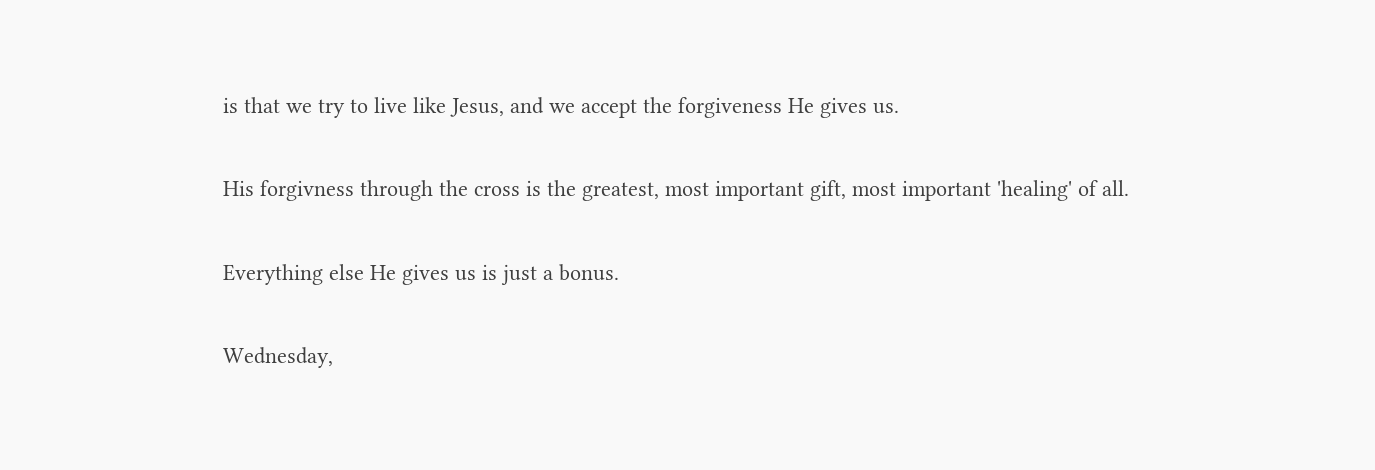is that we try to live like Jesus, and we accept the forgiveness He gives us.

His forgivness through the cross is the greatest, most important gift, most important 'healing' of all.

Everything else He gives us is just a bonus.

Wednesday,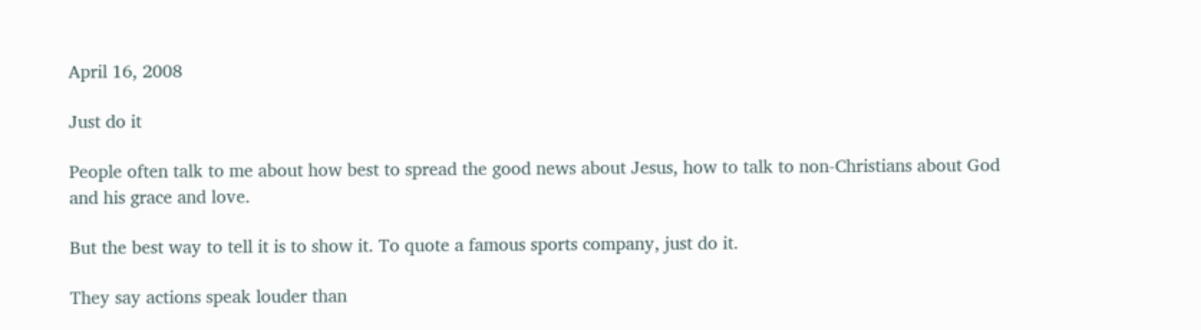April 16, 2008

Just do it

People often talk to me about how best to spread the good news about Jesus, how to talk to non-Christians about God and his grace and love.

But the best way to tell it is to show it. To quote a famous sports company, just do it.

They say actions speak louder than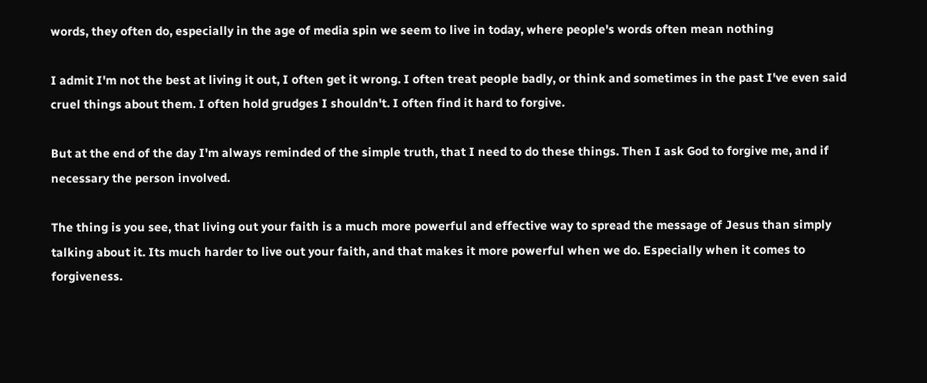words, they often do, especially in the age of media spin we seem to live in today, where people's words often mean nothing

I admit I'm not the best at living it out, I often get it wrong. I often treat people badly, or think and sometimes in the past I've even said cruel things about them. I often hold grudges I shouldn't. I often find it hard to forgive.

But at the end of the day I'm always reminded of the simple truth, that I need to do these things. Then I ask God to forgive me, and if necessary the person involved.

The thing is you see, that living out your faith is a much more powerful and effective way to spread the message of Jesus than simply talking about it. Its much harder to live out your faith, and that makes it more powerful when we do. Especially when it comes to forgiveness.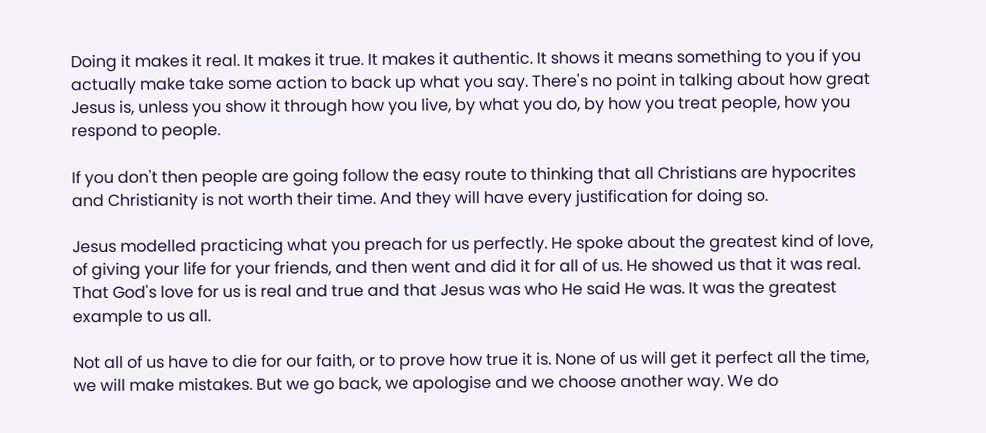Doing it makes it real. It makes it true. It makes it authentic. It shows it means something to you if you actually make take some action to back up what you say. There's no point in talking about how great Jesus is, unless you show it through how you live, by what you do, by how you treat people, how you respond to people.

If you don't then people are going follow the easy route to thinking that all Christians are hypocrites and Christianity is not worth their time. And they will have every justification for doing so.

Jesus modelled practicing what you preach for us perfectly. He spoke about the greatest kind of love, of giving your life for your friends, and then went and did it for all of us. He showed us that it was real. That God's love for us is real and true and that Jesus was who He said He was. It was the greatest example to us all.

Not all of us have to die for our faith, or to prove how true it is. None of us will get it perfect all the time, we will make mistakes. But we go back, we apologise and we choose another way. We do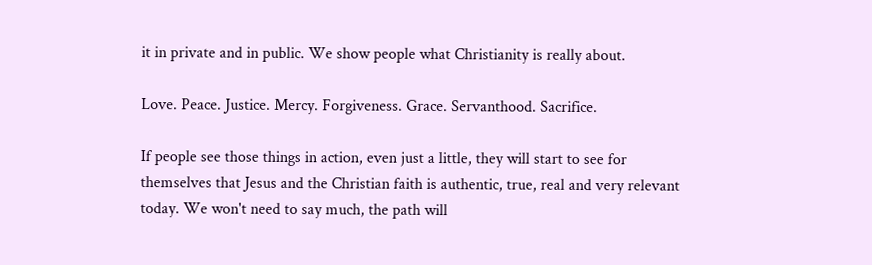it in private and in public. We show people what Christianity is really about.

Love. Peace. Justice. Mercy. Forgiveness. Grace. Servanthood. Sacrifice.

If people see those things in action, even just a little, they will start to see for themselves that Jesus and the Christian faith is authentic, true, real and very relevant today. We won't need to say much, the path will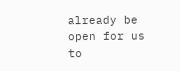already be open for us to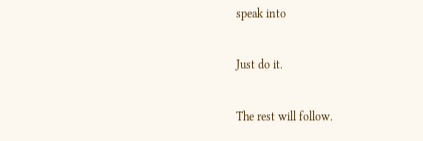speak into

Just do it.

The rest will follow.